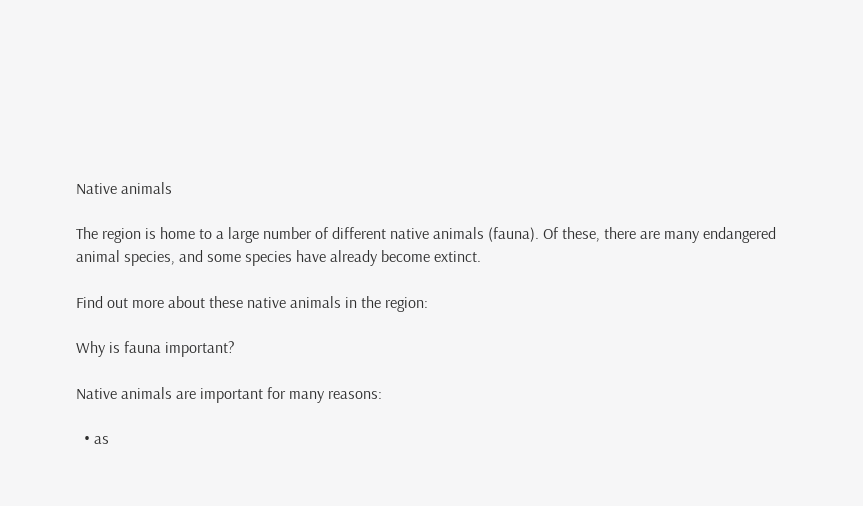Native animals

The region is home to a large number of different native animals (fauna). Of these, there are many endangered animal species, and some species have already become extinct.

Find out more about these native animals in the region:

Why is fauna important?

Native animals are important for many reasons:

  • as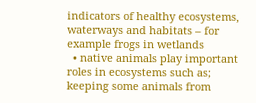indicators of healthy ecosystems, waterways and habitats – for example frogs in wetlands
  • native animals play important roles in ecosystems such as; keeping some animals from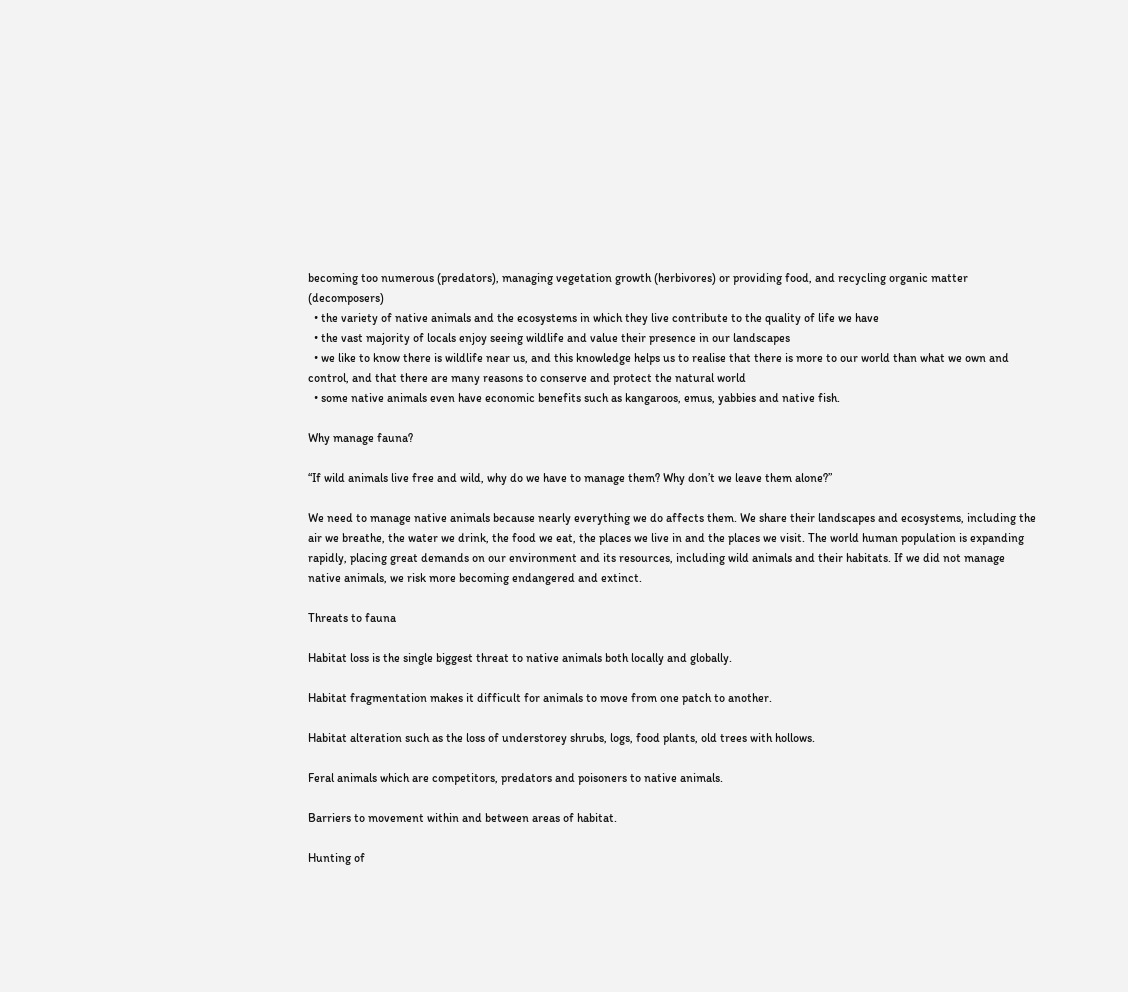becoming too numerous (predators), managing vegetation growth (herbivores) or providing food, and recycling organic matter (decomposers)
  • the variety of native animals and the ecosystems in which they live contribute to the quality of life we have
  • the vast majority of locals enjoy seeing wildlife and value their presence in our landscapes
  • we like to know there is wildlife near us, and this knowledge helps us to realise that there is more to our world than what we own and control, and that there are many reasons to conserve and protect the natural world
  • some native animals even have economic benefits such as kangaroos, emus, yabbies and native fish.

Why manage fauna?

“If wild animals live free and wild, why do we have to manage them? Why don’t we leave them alone?”

We need to manage native animals because nearly everything we do affects them. We share their landscapes and ecosystems, including the air we breathe, the water we drink, the food we eat, the places we live in and the places we visit. The world human population is expanding rapidly, placing great demands on our environment and its resources, including wild animals and their habitats. If we did not manage native animals, we risk more becoming endangered and extinct.

Threats to fauna

Habitat loss is the single biggest threat to native animals both locally and globally.

Habitat fragmentation makes it difficult for animals to move from one patch to another.

Habitat alteration such as the loss of understorey shrubs, logs, food plants, old trees with hollows.

Feral animals which are competitors, predators and poisoners to native animals.

Barriers to movement within and between areas of habitat.

Hunting of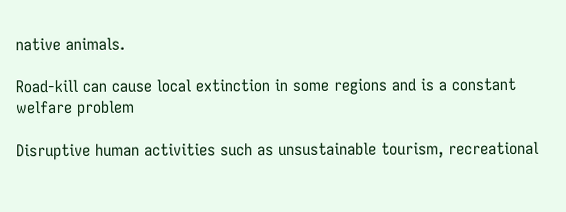native animals.

Road-kill can cause local extinction in some regions and is a constant welfare problem

Disruptive human activities such as unsustainable tourism, recreational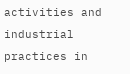activities and industrial practices in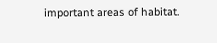important areas of habitat.